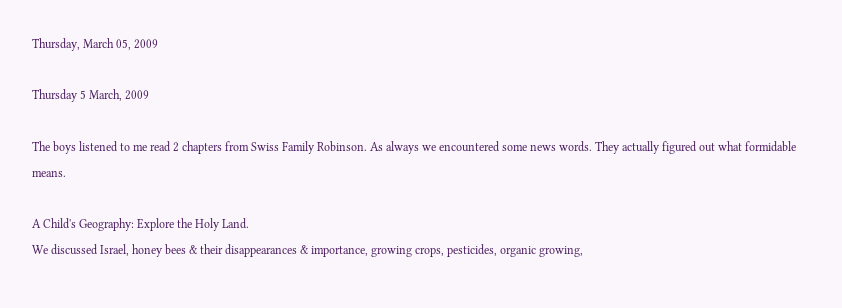Thursday, March 05, 2009

Thursday 5 March, 2009

The boys listened to me read 2 chapters from Swiss Family Robinson. As always we encountered some news words. They actually figured out what formidable means.

A Child's Geography: Explore the Holy Land.
We discussed Israel, honey bees & their disappearances & importance, growing crops, pesticides, organic growing,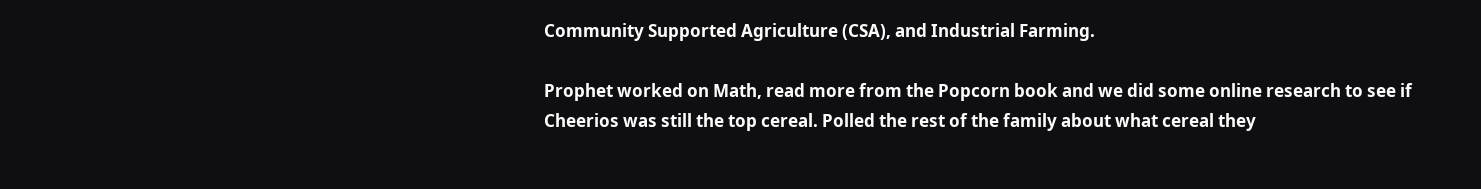Community Supported Agriculture (CSA), and Industrial Farming.

Prophet worked on Math, read more from the Popcorn book and we did some online research to see if Cheerios was still the top cereal. Polled the rest of the family about what cereal they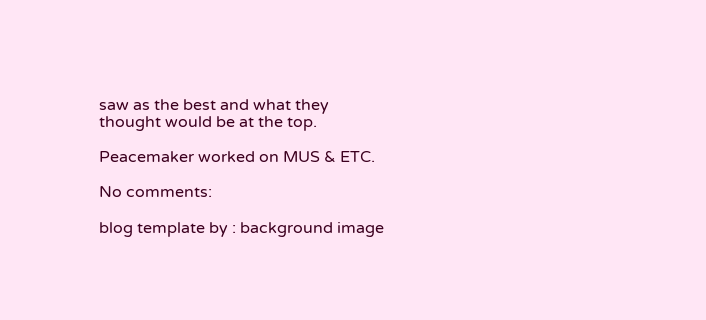saw as the best and what they thought would be at the top.

Peacemaker worked on MUS & ETC.

No comments:

blog template by : background image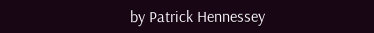by Patrick Hennessey